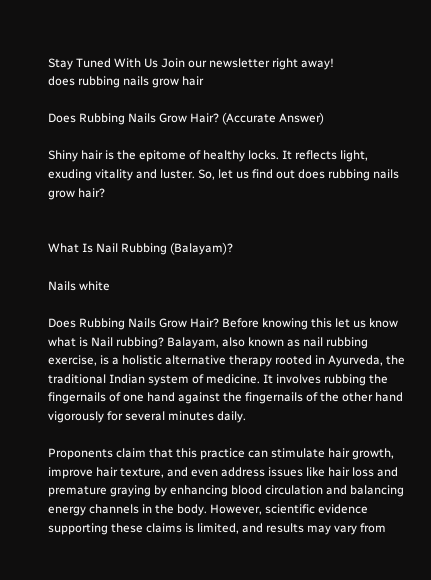Stay Tuned With Us Join our newsletter right away!
does rubbing nails grow hair

Does Rubbing Nails Grow Hair? (Accurate Answer)

Shiny hair is the epitome of healthy locks. It reflects light, exuding vitality and luster. So, let us find out does rubbing nails grow hair?


What Is Nail Rubbing (Balayam)?

Nails white

Does Rubbing Nails Grow Hair? Before knowing this let us know what is Nail rubbing? Balayam, also known as nail rubbing exercise, is a holistic alternative therapy rooted in Ayurveda, the traditional Indian system of medicine. It involves rubbing the fingernails of one hand against the fingernails of the other hand vigorously for several minutes daily.

Proponents claim that this practice can stimulate hair growth, improve hair texture, and even address issues like hair loss and premature graying by enhancing blood circulation and balancing energy channels in the body. However, scientific evidence supporting these claims is limited, and results may vary from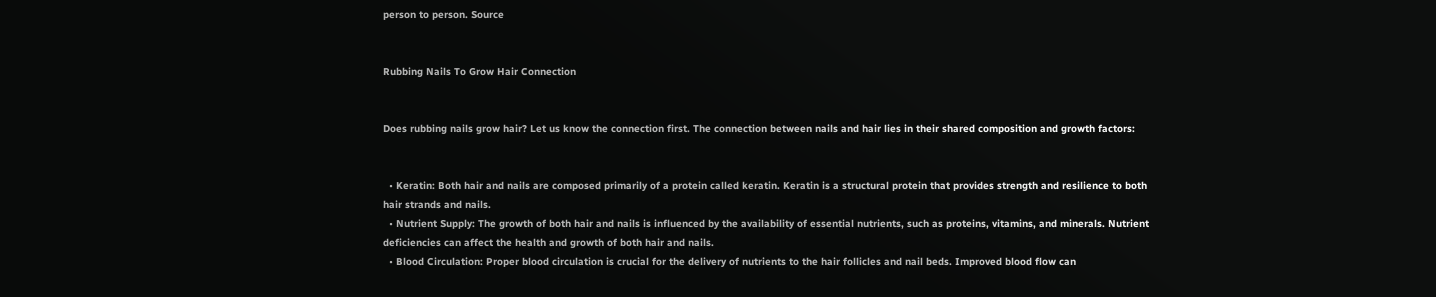person to person. Source


Rubbing Nails To Grow Hair Connection


Does rubbing nails grow hair? Let us know the connection first. The connection between nails and hair lies in their shared composition and growth factors:


  • Keratin: Both hair and nails are composed primarily of a protein called keratin. Keratin is a structural protein that provides strength and resilience to both hair strands and nails.
  • Nutrient Supply: The growth of both hair and nails is influenced by the availability of essential nutrients, such as proteins, vitamins, and minerals. Nutrient deficiencies can affect the health and growth of both hair and nails.
  • Blood Circulation: Proper blood circulation is crucial for the delivery of nutrients to the hair follicles and nail beds. Improved blood flow can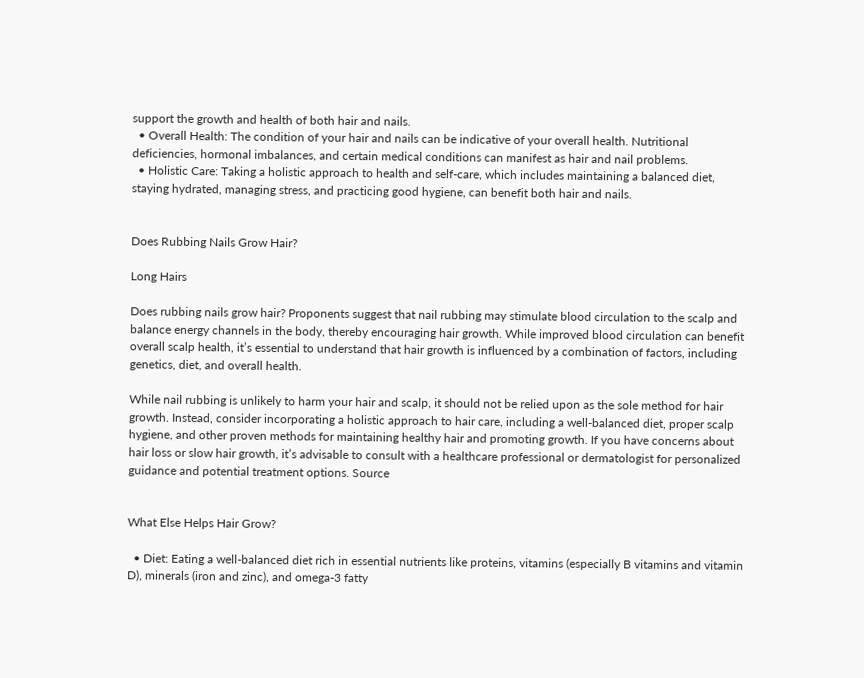support the growth and health of both hair and nails.
  • Overall Health: The condition of your hair and nails can be indicative of your overall health. Nutritional deficiencies, hormonal imbalances, and certain medical conditions can manifest as hair and nail problems.
  • Holistic Care: Taking a holistic approach to health and self-care, which includes maintaining a balanced diet, staying hydrated, managing stress, and practicing good hygiene, can benefit both hair and nails.


Does Rubbing Nails Grow Hair?

Long Hairs

Does rubbing nails grow hair? Proponents suggest that nail rubbing may stimulate blood circulation to the scalp and balance energy channels in the body, thereby encouraging hair growth. While improved blood circulation can benefit overall scalp health, it’s essential to understand that hair growth is influenced by a combination of factors, including genetics, diet, and overall health.

While nail rubbing is unlikely to harm your hair and scalp, it should not be relied upon as the sole method for hair growth. Instead, consider incorporating a holistic approach to hair care, including a well-balanced diet, proper scalp hygiene, and other proven methods for maintaining healthy hair and promoting growth. If you have concerns about hair loss or slow hair growth, it’s advisable to consult with a healthcare professional or dermatologist for personalized guidance and potential treatment options. Source


What Else Helps Hair Grow?

  • Diet: Eating a well-balanced diet rich in essential nutrients like proteins, vitamins (especially B vitamins and vitamin D), minerals (iron and zinc), and omega-3 fatty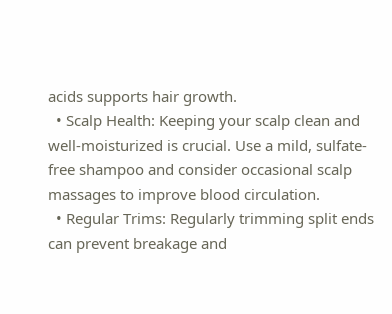acids supports hair growth.
  • Scalp Health: Keeping your scalp clean and well-moisturized is crucial. Use a mild, sulfate-free shampoo and consider occasional scalp massages to improve blood circulation.
  • Regular Trims: Regularly trimming split ends can prevent breakage and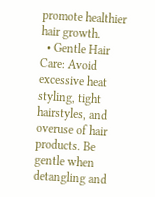promote healthier hair growth.
  • Gentle Hair Care: Avoid excessive heat styling, tight hairstyles, and overuse of hair products. Be gentle when detangling and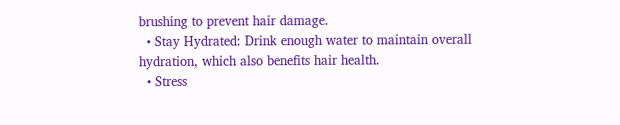brushing to prevent hair damage.
  • Stay Hydrated: Drink enough water to maintain overall hydration, which also benefits hair health.
  • Stress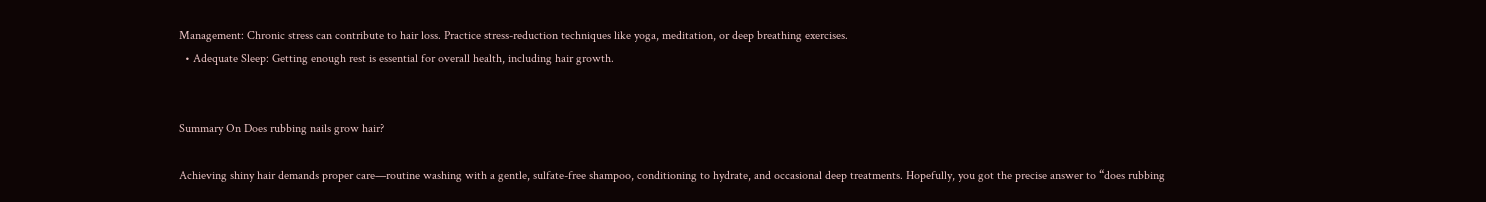Management: Chronic stress can contribute to hair loss. Practice stress-reduction techniques like yoga, meditation, or deep breathing exercises.
  • Adequate Sleep: Getting enough rest is essential for overall health, including hair growth.


Summary On Does rubbing nails grow hair?

Achieving shiny hair demands proper care—routine washing with a gentle, sulfate-free shampoo, conditioning to hydrate, and occasional deep treatments. Hopefully, you got the precise answer to “does rubbing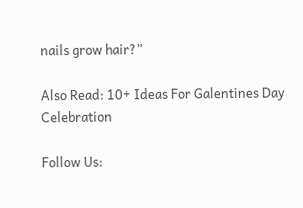nails grow hair?”

Also Read: 10+ Ideas For Galentines Day Celebration

Follow Us: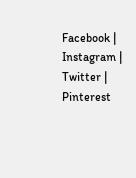Facebook | Instagram | Twitter | Pinterest